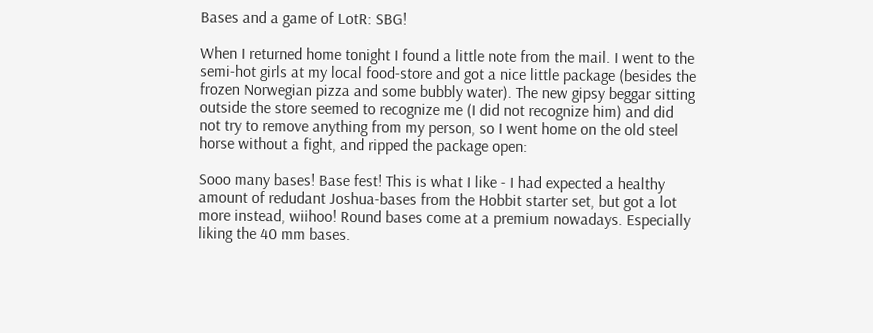Bases and a game of LotR: SBG!

When I returned home tonight I found a little note from the mail. I went to the semi-hot girls at my local food-store and got a nice little package (besides the frozen Norwegian pizza and some bubbly water). The new gipsy beggar sitting outside the store seemed to recognize me (I did not recognize him) and did not try to remove anything from my person, so I went home on the old steel horse without a fight, and ripped the package open:

Sooo many bases! Base fest! This is what I like - I had expected a healthy amount of redudant Joshua-bases from the Hobbit starter set, but got a lot more instead, wiihoo! Round bases come at a premium nowadays. Especially liking the 40 mm bases.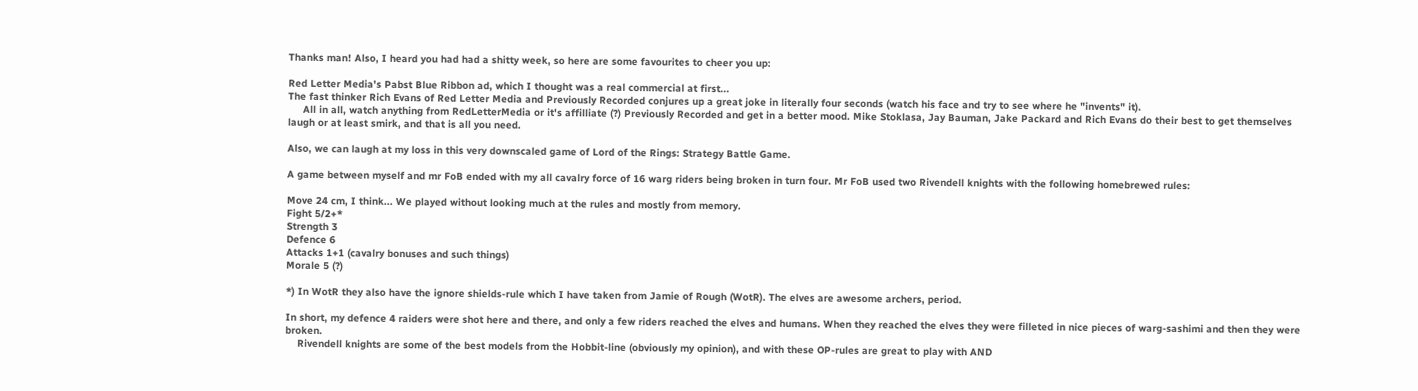Thanks man! Also, I heard you had had a shitty week, so here are some favourites to cheer you up:

Red Letter Media's Pabst Blue Ribbon ad, which I thought was a real commercial at first...
The fast thinker Rich Evans of Red Letter Media and Previously Recorded conjures up a great joke in literally four seconds (watch his face and try to see where he "invents" it).
     All in all, watch anything from RedLetterMedia or it's affilliate (?) Previously Recorded and get in a better mood. Mike Stoklasa, Jay Bauman, Jake Packard and Rich Evans do their best to get themselves laugh or at least smirk, and that is all you need.

Also, we can laugh at my loss in this very downscaled game of Lord of the Rings: Strategy Battle Game.

A game between myself and mr FoB ended with my all cavalry force of 16 warg riders being broken in turn four. Mr FoB used two Rivendell knights with the following homebrewed rules:

Move 24 cm, I think... We played without looking much at the rules and mostly from memory.
Fight 5/2+*
Strength 3
Defence 6
Attacks 1+1 (cavalry bonuses and such things)
Morale 5 (?)

*) In WotR they also have the ignore shields-rule which I have taken from Jamie of Rough (WotR). The elves are awesome archers, period.

In short, my defence 4 raiders were shot here and there, and only a few riders reached the elves and humans. When they reached the elves they were filleted in nice pieces of warg-sashimi and then they were broken.
    Rivendell knights are some of the best models from the Hobbit-line (obviously my opinion), and with these OP-rules are great to play with AND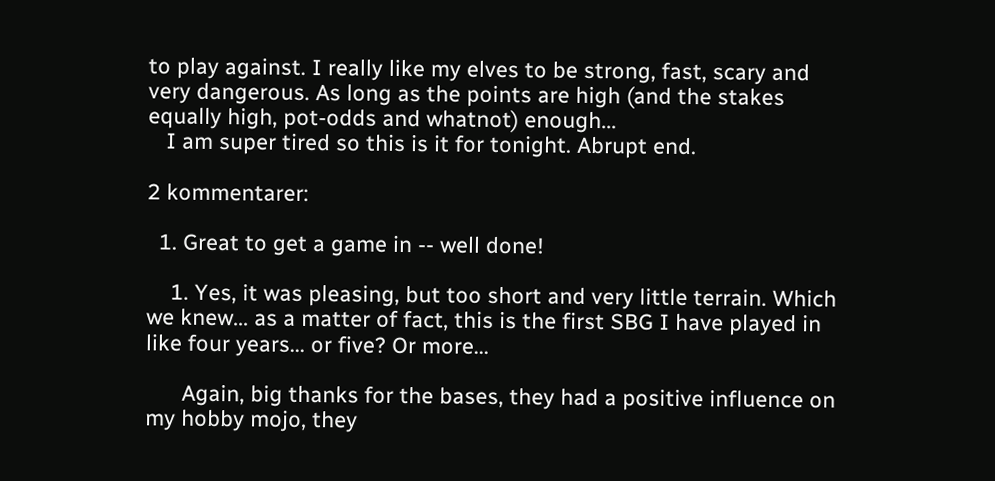to play against. I really like my elves to be strong, fast, scary and very dangerous. As long as the points are high (and the stakes equally high, pot-odds and whatnot) enough...
   I am super tired so this is it for tonight. Abrupt end.

2 kommentarer:

  1. Great to get a game in -- well done!

    1. Yes, it was pleasing, but too short and very little terrain. Which we knew... as a matter of fact, this is the first SBG I have played in like four years... or five? Or more...

      Again, big thanks for the bases, they had a positive influence on my hobby mojo, they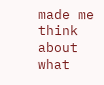made me think about what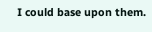I could base upon them.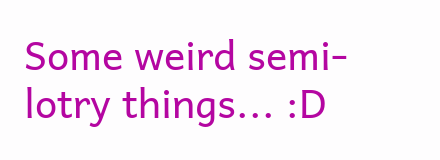Some weird semi-lotry things... :D